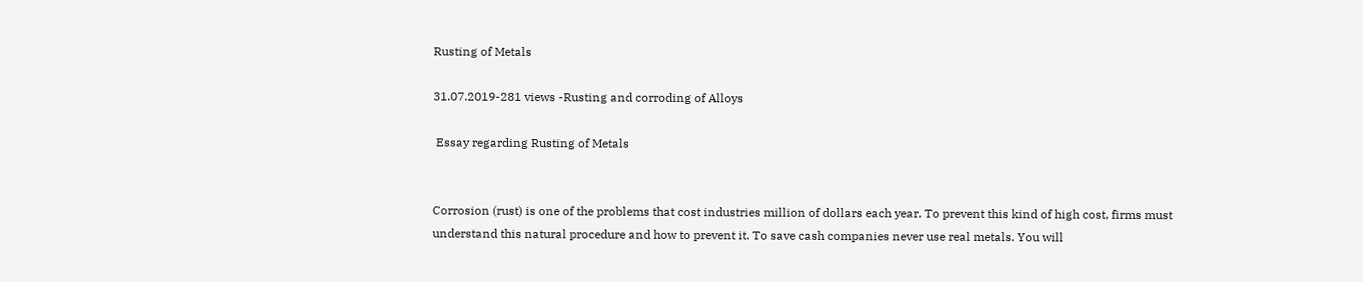Rusting of Metals

31.07.2019-281 views -Rusting and corroding of Alloys

 Essay regarding Rusting of Metals


Corrosion (rust) is one of the problems that cost industries million of dollars each year. To prevent this kind of high cost, firms must understand this natural procedure and how to prevent it. To save cash companies never use real metals. You will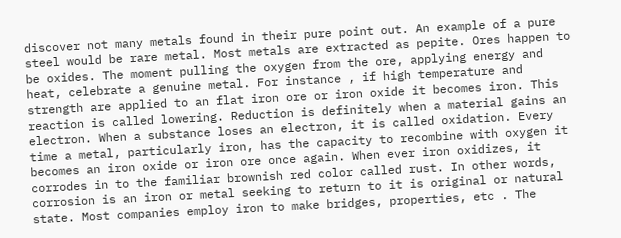discover not many metals found in their pure point out. An example of a pure steel would be rare metal. Most metals are extracted as pepite. Ores happen to be oxides. The moment pulling the oxygen from the ore, applying energy and heat, celebrate a genuine metal. For instance , if high temperature and strength are applied to an flat iron ore or iron oxide it becomes iron. This reaction is called lowering. Reduction is definitely when a material gains an electron. When a substance loses an electron, it is called oxidation. Every time a metal, particularly iron, has the capacity to recombine with oxygen it becomes an iron oxide or iron ore once again. When ever iron oxidizes, it corrodes in to the familiar brownish red color called rust. In other words, corrosion is an iron or metal seeking to return to it is original or natural state. Most companies employ iron to make bridges, properties, etc . The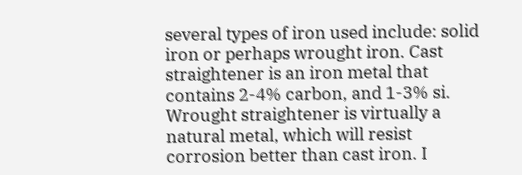several types of iron used include: solid iron or perhaps wrought iron. Cast straightener is an iron metal that contains 2-4% carbon, and 1-3% si. Wrought straightener is virtually a natural metal, which will resist corrosion better than cast iron. I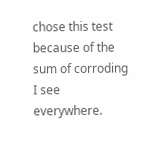chose this test because of the sum of corroding I see everywhere.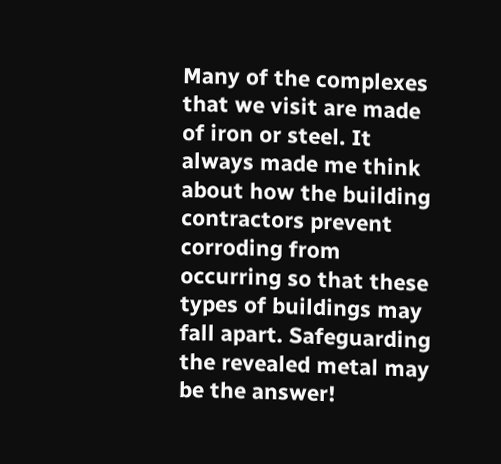Many of the complexes that we visit are made of iron or steel. It always made me think about how the building contractors prevent corroding from occurring so that these types of buildings may fall apart. Safeguarding the revealed metal may be the answer!